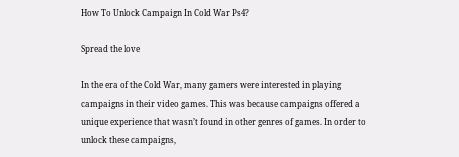How To Unlock Campaign In Cold War Ps4?

Spread the love

In the era of the Cold War, many gamers were interested in playing campaigns in their video games. This was because campaigns offered a unique experience that wasn’t found in other genres of games. In order to unlock these campaigns,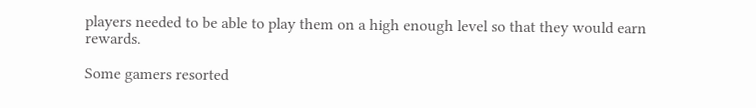players needed to be able to play them on a high enough level so that they would earn rewards.

Some gamers resorted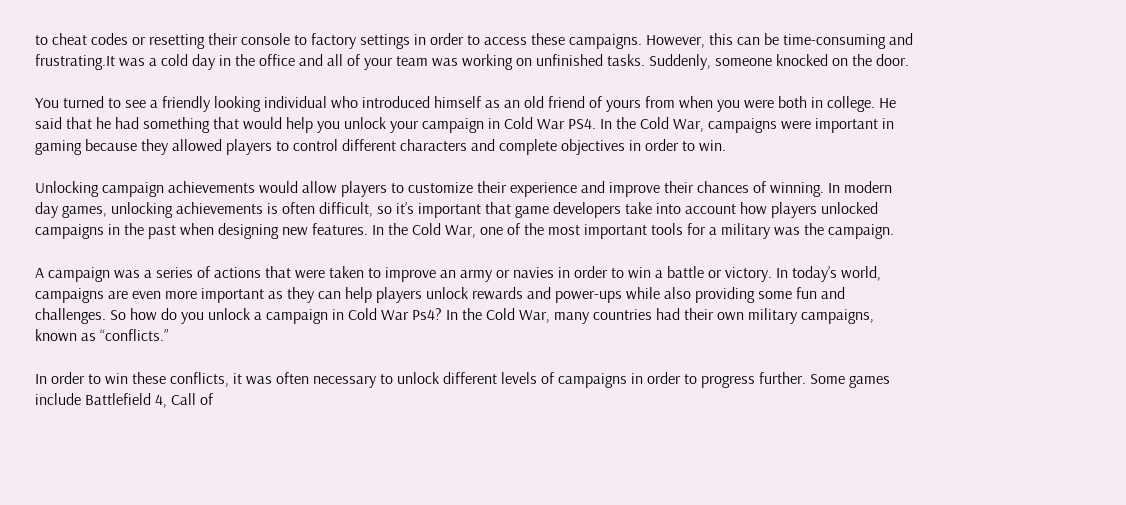to cheat codes or resetting their console to factory settings in order to access these campaigns. However, this can be time-consuming and frustrating.It was a cold day in the office and all of your team was working on unfinished tasks. Suddenly, someone knocked on the door.

You turned to see a friendly looking individual who introduced himself as an old friend of yours from when you were both in college. He said that he had something that would help you unlock your campaign in Cold War PS4. In the Cold War, campaigns were important in gaming because they allowed players to control different characters and complete objectives in order to win.

Unlocking campaign achievements would allow players to customize their experience and improve their chances of winning. In modern day games, unlocking achievements is often difficult, so it’s important that game developers take into account how players unlocked campaigns in the past when designing new features. In the Cold War, one of the most important tools for a military was the campaign.

A campaign was a series of actions that were taken to improve an army or navies in order to win a battle or victory. In today’s world, campaigns are even more important as they can help players unlock rewards and power-ups while also providing some fun and challenges. So how do you unlock a campaign in Cold War Ps4? In the Cold War, many countries had their own military campaigns, known as “conflicts.”

In order to win these conflicts, it was often necessary to unlock different levels of campaigns in order to progress further. Some games include Battlefield 4, Call of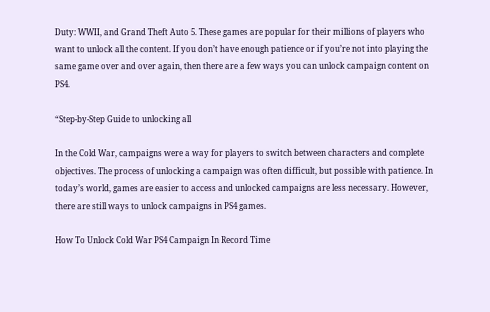Duty: WWII, and Grand Theft Auto 5. These games are popular for their millions of players who want to unlock all the content. If you don’t have enough patience or if you’re not into playing the same game over and over again, then there are a few ways you can unlock campaign content on PS4.

“Step-by-Step Guide to unlocking all

In the Cold War, campaigns were a way for players to switch between characters and complete objectives. The process of unlocking a campaign was often difficult, but possible with patience. In today’s world, games are easier to access and unlocked campaigns are less necessary. However, there are still ways to unlock campaigns in PS4 games.

How To Unlock Cold War PS4 Campaign In Record Time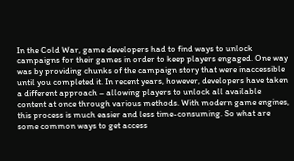In the Cold War, game developers had to find ways to unlock campaigns for their games in order to keep players engaged. One way was by providing chunks of the campaign story that were inaccessible until you completed it. In recent years, however, developers have taken a different approach – allowing players to unlock all available content at once through various methods. With modern game engines, this process is much easier and less time-consuming. So what are some common ways to get access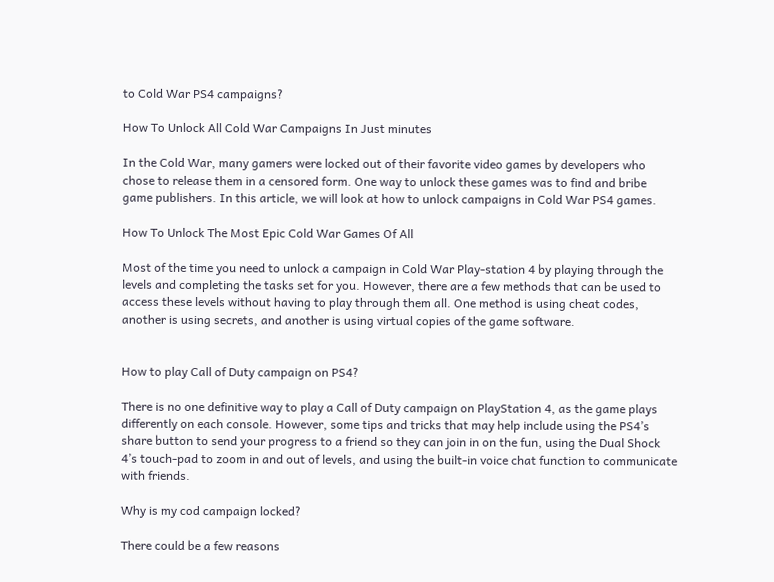to Cold War PS4 campaigns?

How To Unlock All Cold War Campaigns In Just minutes

In the Cold War, many gamers were locked out of their favorite video games by developers who chose to release them in a censored form. One way to unlock these games was to find and bribe game publishers. In this article, we will look at how to unlock campaigns in Cold War PS4 games.

How To Unlock The Most Epic Cold War Games Of All

Most of the time you need to unlock a campaign in Cold War Play-station 4 by playing through the levels and completing the tasks set for you. However, there are a few methods that can be used to access these levels without having to play through them all. One method is using cheat codes, another is using secrets, and another is using virtual copies of the game software.


How to play Call of Duty campaign on PS4?

There is no one definitive way to play a Call of Duty campaign on PlayStation 4, as the game plays differently on each console. However, some tips and tricks that may help include using the PS4’s share button to send your progress to a friend so they can join in on the fun, using the Dual Shock 4’s touch-pad to zoom in and out of levels, and using the built-in voice chat function to communicate with friends.

Why is my cod campaign locked?

There could be a few reasons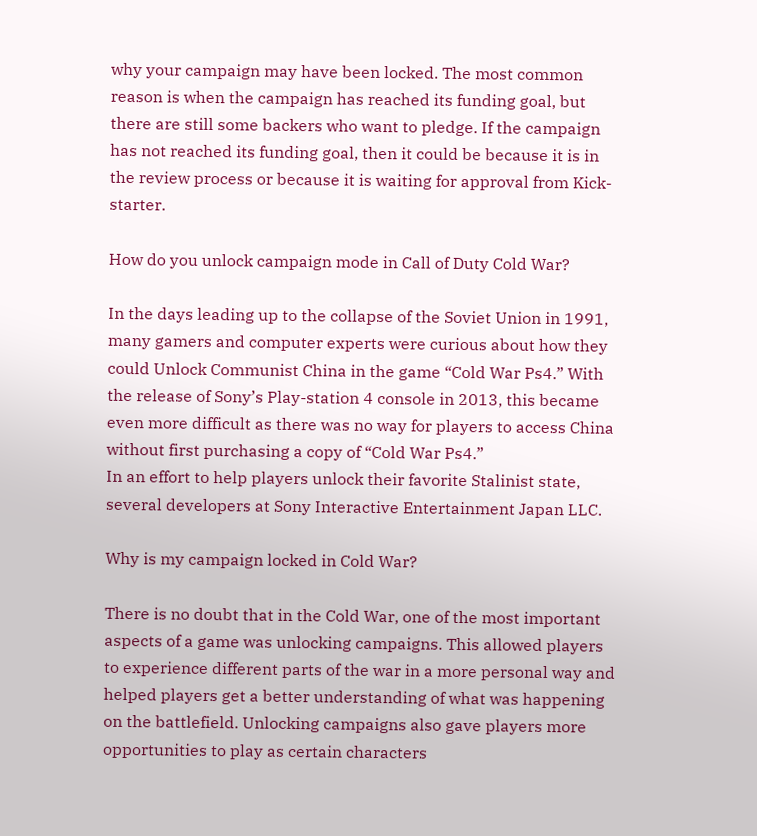why your campaign may have been locked. The most common reason is when the campaign has reached its funding goal, but there are still some backers who want to pledge. If the campaign has not reached its funding goal, then it could be because it is in the review process or because it is waiting for approval from Kick-starter.

How do you unlock campaign mode in Call of Duty Cold War?

In the days leading up to the collapse of the Soviet Union in 1991, many gamers and computer experts were curious about how they could Unlock Communist China in the game “Cold War Ps4.” With the release of Sony’s Play-station 4 console in 2013, this became even more difficult as there was no way for players to access China without first purchasing a copy of “Cold War Ps4.”
In an effort to help players unlock their favorite Stalinist state, several developers at Sony Interactive Entertainment Japan LLC.

Why is my campaign locked in Cold War?

There is no doubt that in the Cold War, one of the most important aspects of a game was unlocking campaigns. This allowed players to experience different parts of the war in a more personal way and helped players get a better understanding of what was happening on the battlefield. Unlocking campaigns also gave players more opportunities to play as certain characters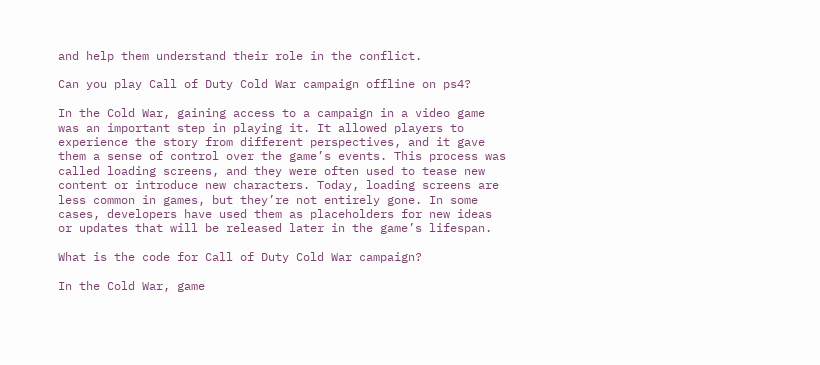and help them understand their role in the conflict.

Can you play Call of Duty Cold War campaign offline on ps4?

In the Cold War, gaining access to a campaign in a video game was an important step in playing it. It allowed players to experience the story from different perspectives, and it gave them a sense of control over the game’s events. This process was called loading screens, and they were often used to tease new content or introduce new characters. Today, loading screens are less common in games, but they’re not entirely gone. In some cases, developers have used them as placeholders for new ideas or updates that will be released later in the game’s lifespan.

What is the code for Call of Duty Cold War campaign?

In the Cold War, game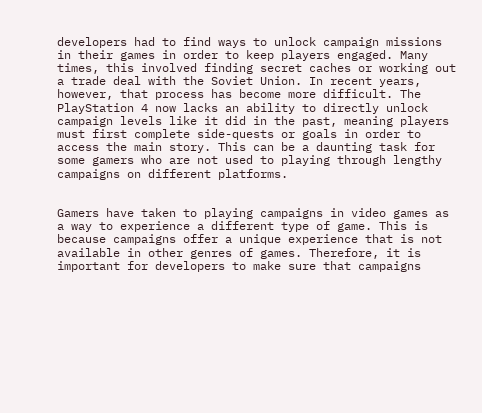developers had to find ways to unlock campaign missions in their games in order to keep players engaged. Many times, this involved finding secret caches or working out a trade deal with the Soviet Union. In recent years, however, that process has become more difficult. The PlayStation 4 now lacks an ability to directly unlock campaign levels like it did in the past, meaning players must first complete side-quests or goals in order to access the main story. This can be a daunting task for some gamers who are not used to playing through lengthy campaigns on different platforms.


Gamers have taken to playing campaigns in video games as a way to experience a different type of game. This is because campaigns offer a unique experience that is not available in other genres of games. Therefore, it is important for developers to make sure that campaigns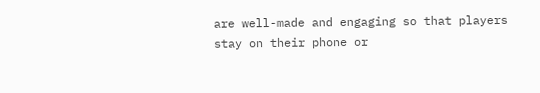are well-made and engaging so that players stay on their phone or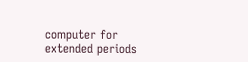computer for extended periods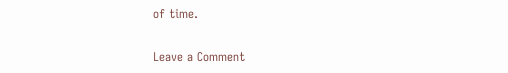of time.

Leave a Comment